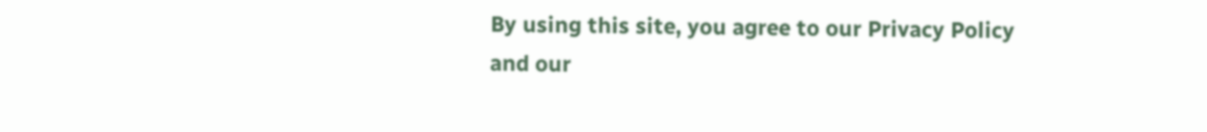By using this site, you agree to our Privacy Policy and our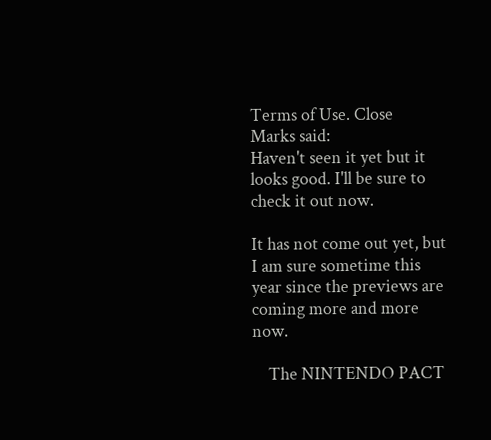Terms of Use. Close
Marks said:
Haven't seen it yet but it looks good. I'll be sure to check it out now.

It has not come out yet, but I am sure sometime this year since the previews are coming more and more now.

    The NINTENDO PACT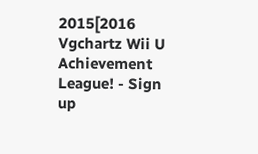2015[2016  Vgchartz Wii U Achievement League! - Sign up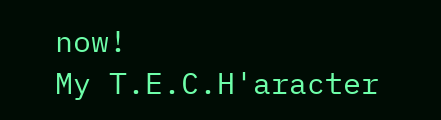now!                      My T.E.C.H'aracter